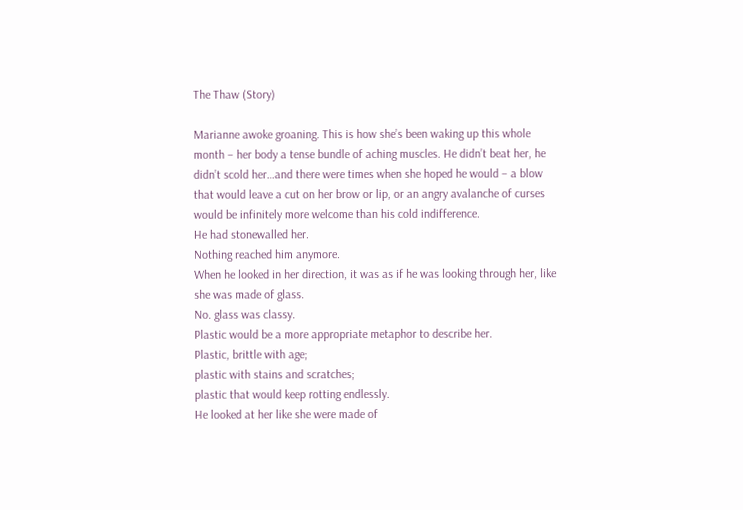The Thaw (Story)

Marianne awoke groaning. This is how she’s been waking up this whole month – her body a tense bundle of aching muscles. He didn’t beat her, he didn’t scold her…and there were times when she hoped he would – a blow that would leave a cut on her brow or lip, or an angry avalanche of curses would be infinitely more welcome than his cold indifference.
He had stonewalled her.
Nothing reached him anymore.
When he looked in her direction, it was as if he was looking through her, like she was made of glass.
No. glass was classy.
Plastic would be a more appropriate metaphor to describe her.
Plastic, brittle with age;
plastic with stains and scratches;
plastic that would keep rotting endlessly.
He looked at her like she were made of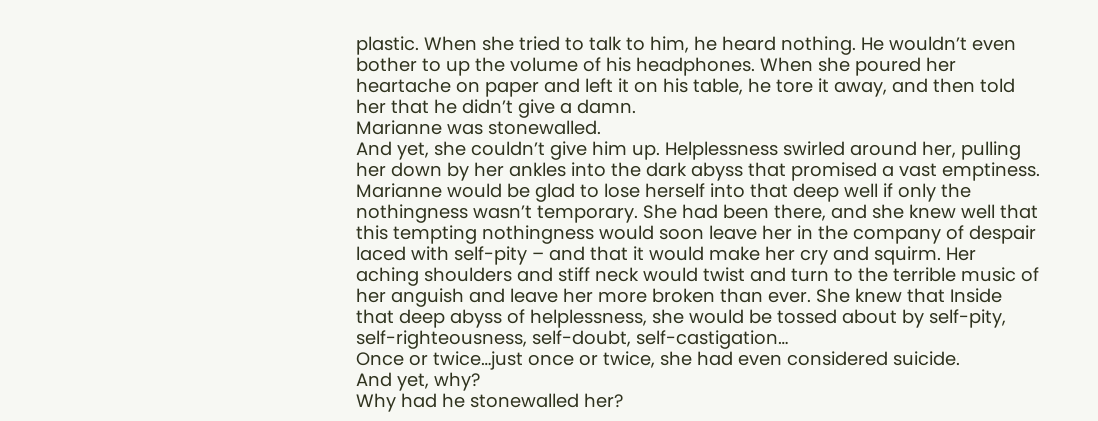plastic. When she tried to talk to him, he heard nothing. He wouldn’t even bother to up the volume of his headphones. When she poured her heartache on paper and left it on his table, he tore it away, and then told her that he didn’t give a damn.
Marianne was stonewalled.
And yet, she couldn’t give him up. Helplessness swirled around her, pulling her down by her ankles into the dark abyss that promised a vast emptiness. Marianne would be glad to lose herself into that deep well if only the nothingness wasn’t temporary. She had been there, and she knew well that this tempting nothingness would soon leave her in the company of despair laced with self-pity – and that it would make her cry and squirm. Her aching shoulders and stiff neck would twist and turn to the terrible music of her anguish and leave her more broken than ever. She knew that Inside that deep abyss of helplessness, she would be tossed about by self-pity, self-righteousness, self-doubt, self-castigation…
Once or twice…just once or twice, she had even considered suicide.
And yet, why?
Why had he stonewalled her?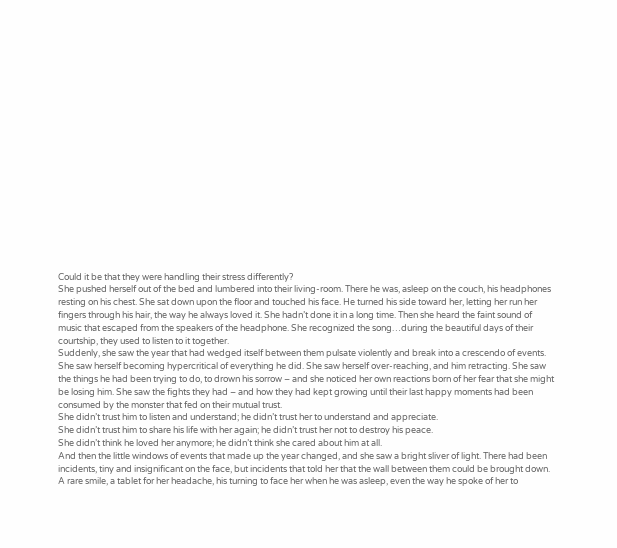Could it be that they were handling their stress differently?
She pushed herself out of the bed and lumbered into their living-room. There he was, asleep on the couch, his headphones resting on his chest. She sat down upon the floor and touched his face. He turned his side toward her, letting her run her fingers through his hair, the way he always loved it. She hadn’t done it in a long time. Then she heard the faint sound of music that escaped from the speakers of the headphone. She recognized the song…during the beautiful days of their courtship, they used to listen to it together.
Suddenly, she saw the year that had wedged itself between them pulsate violently and break into a crescendo of events. She saw herself becoming hypercritical of everything he did. She saw herself over-reaching, and him retracting. She saw the things he had been trying to do, to drown his sorrow – and she noticed her own reactions born of her fear that she might be losing him. She saw the fights they had – and how they had kept growing until their last happy moments had been consumed by the monster that fed on their mutual trust.
She didn’t trust him to listen and understand; he didn’t trust her to understand and appreciate.
She didn’t trust him to share his life with her again; he didn’t trust her not to destroy his peace.
She didn’t think he loved her anymore; he didn’t think she cared about him at all.
And then the little windows of events that made up the year changed, and she saw a bright sliver of light. There had been incidents, tiny and insignificant on the face, but incidents that told her that the wall between them could be brought down.
A rare smile, a tablet for her headache, his turning to face her when he was asleep, even the way he spoke of her to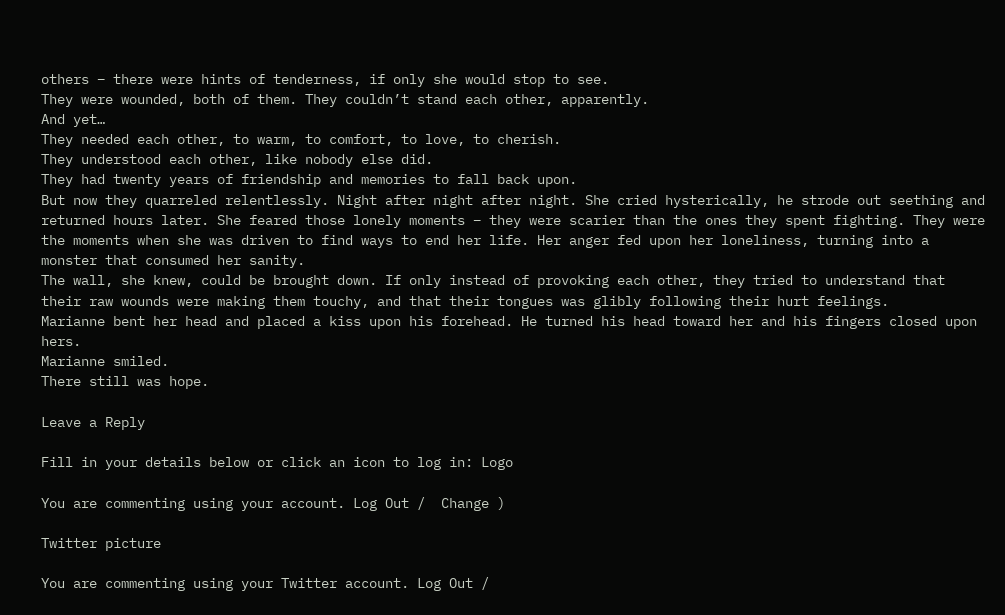others – there were hints of tenderness, if only she would stop to see.
They were wounded, both of them. They couldn’t stand each other, apparently.
And yet…
They needed each other, to warm, to comfort, to love, to cherish.
They understood each other, like nobody else did.
They had twenty years of friendship and memories to fall back upon.
But now they quarreled relentlessly. Night after night after night. She cried hysterically, he strode out seething and returned hours later. She feared those lonely moments – they were scarier than the ones they spent fighting. They were the moments when she was driven to find ways to end her life. Her anger fed upon her loneliness, turning into a monster that consumed her sanity.
The wall, she knew, could be brought down. If only instead of provoking each other, they tried to understand that their raw wounds were making them touchy, and that their tongues was glibly following their hurt feelings.
Marianne bent her head and placed a kiss upon his forehead. He turned his head toward her and his fingers closed upon hers.
Marianne smiled.
There still was hope.

Leave a Reply

Fill in your details below or click an icon to log in: Logo

You are commenting using your account. Log Out /  Change )

Twitter picture

You are commenting using your Twitter account. Log Out /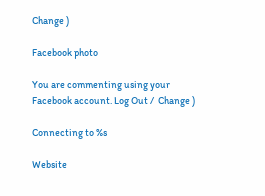Change )

Facebook photo

You are commenting using your Facebook account. Log Out /  Change )

Connecting to %s

Website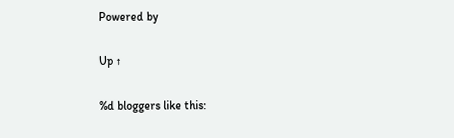Powered by

Up ↑

%d bloggers like this: